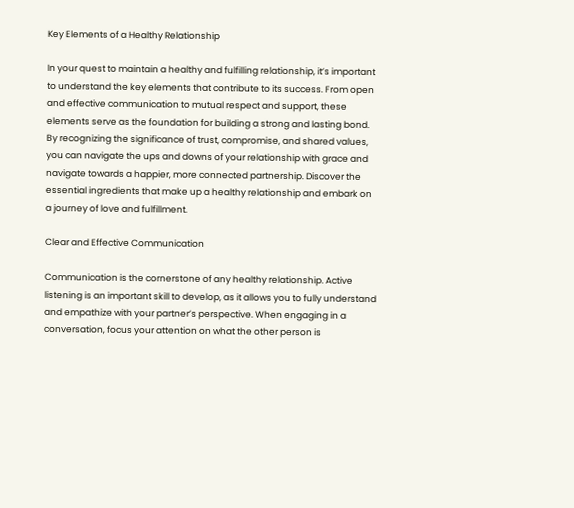Key Elements of a Healthy Relationship

In your quest to maintain a healthy and fulfilling relationship, it’s important to understand the key elements that contribute to its success. From open and effective communication to mutual respect and support, these elements serve as the foundation for building a strong and lasting bond. By recognizing the significance of trust, compromise, and shared values, you can navigate the ups and downs of your relationship with grace and navigate towards a happier, more connected partnership. Discover the essential ingredients that make up a healthy relationship and embark on a journey of love and fulfillment.

Clear and Effective Communication

Communication is the cornerstone of any healthy relationship. Active listening is an important skill to develop, as it allows you to fully understand and empathize with your partner’s perspective. When engaging in a conversation, focus your attention on what the other person is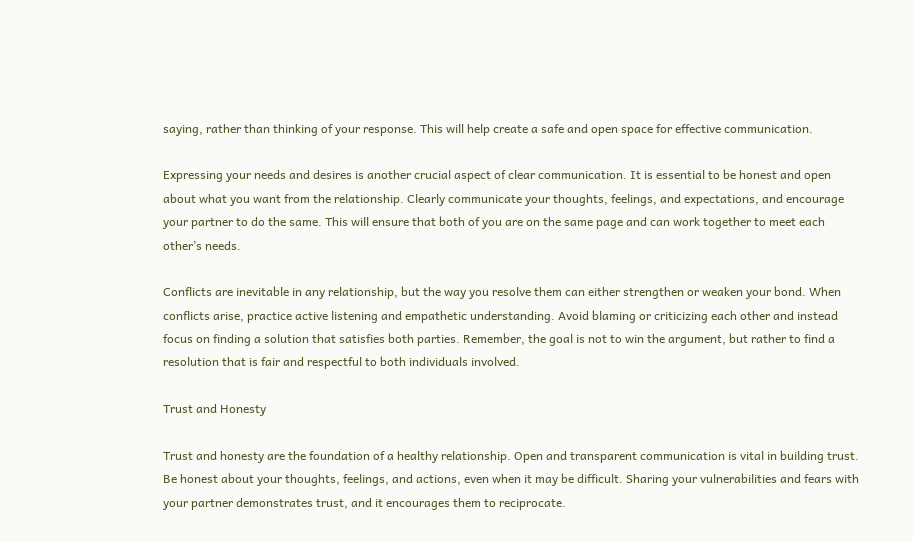saying, rather than thinking of your response. This will help create a safe and open space for effective communication.

Expressing your needs and desires is another crucial aspect of clear communication. It is essential to be honest and open about what you want from the relationship. Clearly communicate your thoughts, feelings, and expectations, and encourage your partner to do the same. This will ensure that both of you are on the same page and can work together to meet each other’s needs.

Conflicts are inevitable in any relationship, but the way you resolve them can either strengthen or weaken your bond. When conflicts arise, practice active listening and empathetic understanding. Avoid blaming or criticizing each other and instead focus on finding a solution that satisfies both parties. Remember, the goal is not to win the argument, but rather to find a resolution that is fair and respectful to both individuals involved.

Trust and Honesty

Trust and honesty are the foundation of a healthy relationship. Open and transparent communication is vital in building trust. Be honest about your thoughts, feelings, and actions, even when it may be difficult. Sharing your vulnerabilities and fears with your partner demonstrates trust, and it encourages them to reciprocate.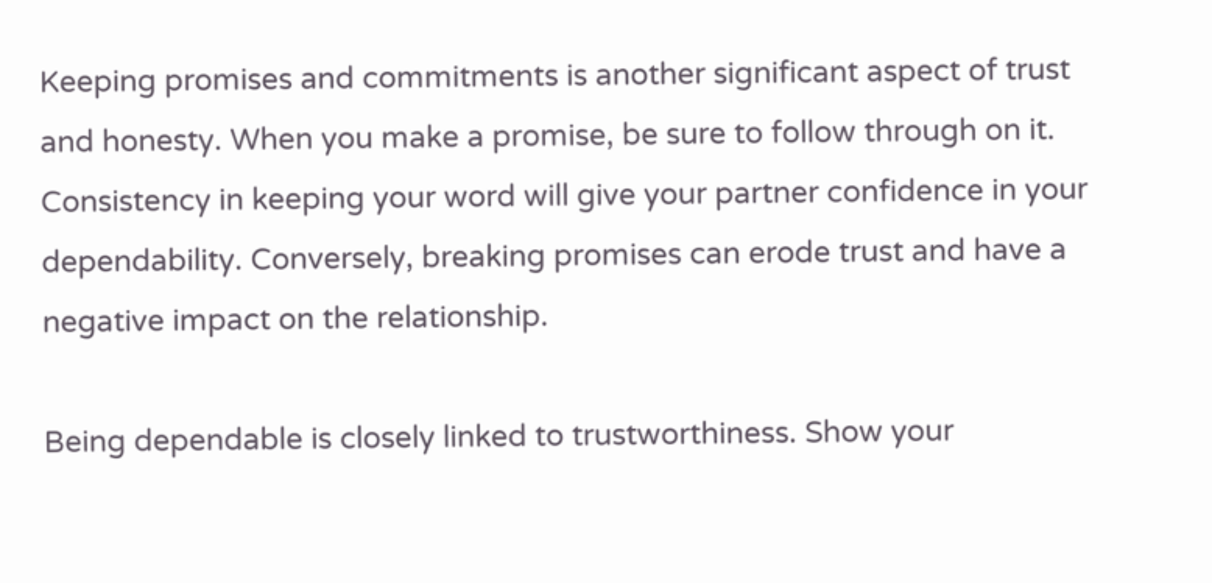Keeping promises and commitments is another significant aspect of trust and honesty. When you make a promise, be sure to follow through on it. Consistency in keeping your word will give your partner confidence in your dependability. Conversely, breaking promises can erode trust and have a negative impact on the relationship.

Being dependable is closely linked to trustworthiness. Show your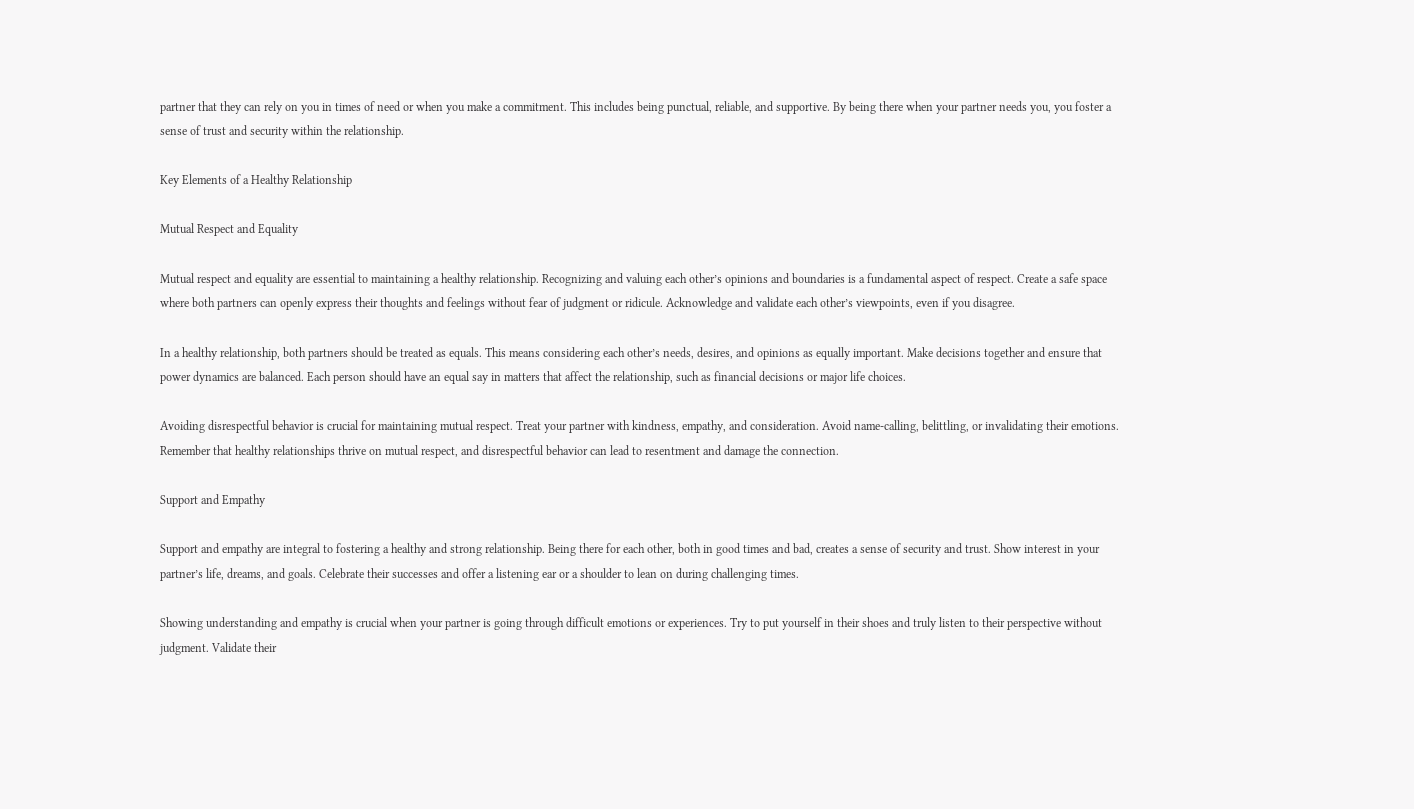partner that they can rely on you in times of need or when you make a commitment. This includes being punctual, reliable, and supportive. By being there when your partner needs you, you foster a sense of trust and security within the relationship.

Key Elements of a Healthy Relationship

Mutual Respect and Equality

Mutual respect and equality are essential to maintaining a healthy relationship. Recognizing and valuing each other’s opinions and boundaries is a fundamental aspect of respect. Create a safe space where both partners can openly express their thoughts and feelings without fear of judgment or ridicule. Acknowledge and validate each other’s viewpoints, even if you disagree.

In a healthy relationship, both partners should be treated as equals. This means considering each other’s needs, desires, and opinions as equally important. Make decisions together and ensure that power dynamics are balanced. Each person should have an equal say in matters that affect the relationship, such as financial decisions or major life choices.

Avoiding disrespectful behavior is crucial for maintaining mutual respect. Treat your partner with kindness, empathy, and consideration. Avoid name-calling, belittling, or invalidating their emotions. Remember that healthy relationships thrive on mutual respect, and disrespectful behavior can lead to resentment and damage the connection.

Support and Empathy

Support and empathy are integral to fostering a healthy and strong relationship. Being there for each other, both in good times and bad, creates a sense of security and trust. Show interest in your partner’s life, dreams, and goals. Celebrate their successes and offer a listening ear or a shoulder to lean on during challenging times.

Showing understanding and empathy is crucial when your partner is going through difficult emotions or experiences. Try to put yourself in their shoes and truly listen to their perspective without judgment. Validate their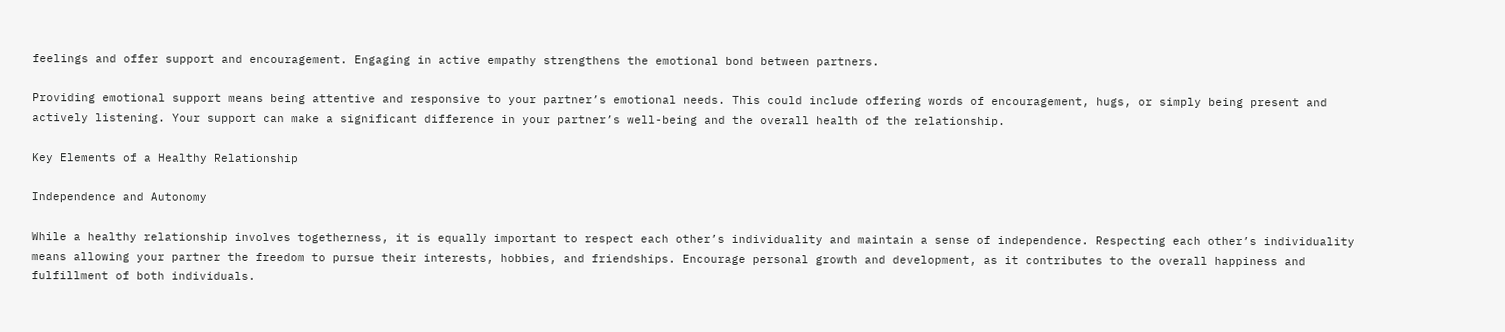feelings and offer support and encouragement. Engaging in active empathy strengthens the emotional bond between partners.

Providing emotional support means being attentive and responsive to your partner’s emotional needs. This could include offering words of encouragement, hugs, or simply being present and actively listening. Your support can make a significant difference in your partner’s well-being and the overall health of the relationship.

Key Elements of a Healthy Relationship

Independence and Autonomy

While a healthy relationship involves togetherness, it is equally important to respect each other’s individuality and maintain a sense of independence. Respecting each other’s individuality means allowing your partner the freedom to pursue their interests, hobbies, and friendships. Encourage personal growth and development, as it contributes to the overall happiness and fulfillment of both individuals.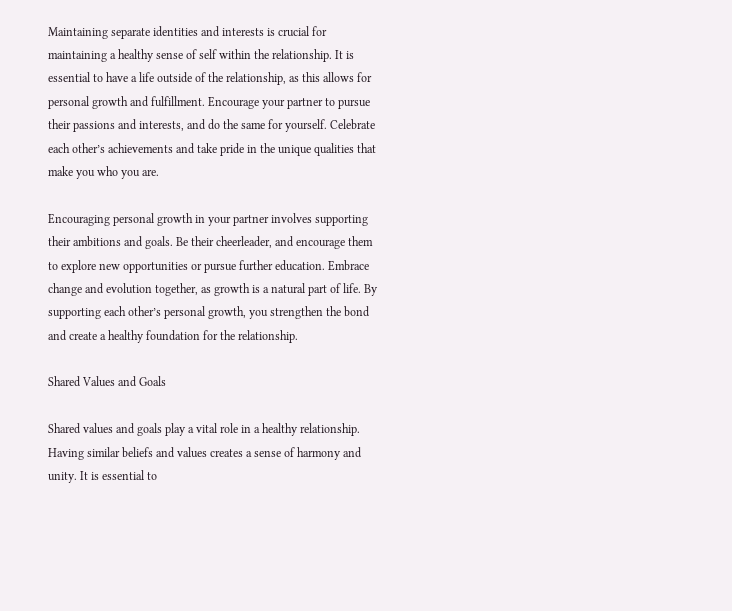Maintaining separate identities and interests is crucial for maintaining a healthy sense of self within the relationship. It is essential to have a life outside of the relationship, as this allows for personal growth and fulfillment. Encourage your partner to pursue their passions and interests, and do the same for yourself. Celebrate each other’s achievements and take pride in the unique qualities that make you who you are.

Encouraging personal growth in your partner involves supporting their ambitions and goals. Be their cheerleader, and encourage them to explore new opportunities or pursue further education. Embrace change and evolution together, as growth is a natural part of life. By supporting each other’s personal growth, you strengthen the bond and create a healthy foundation for the relationship.

Shared Values and Goals

Shared values and goals play a vital role in a healthy relationship. Having similar beliefs and values creates a sense of harmony and unity. It is essential to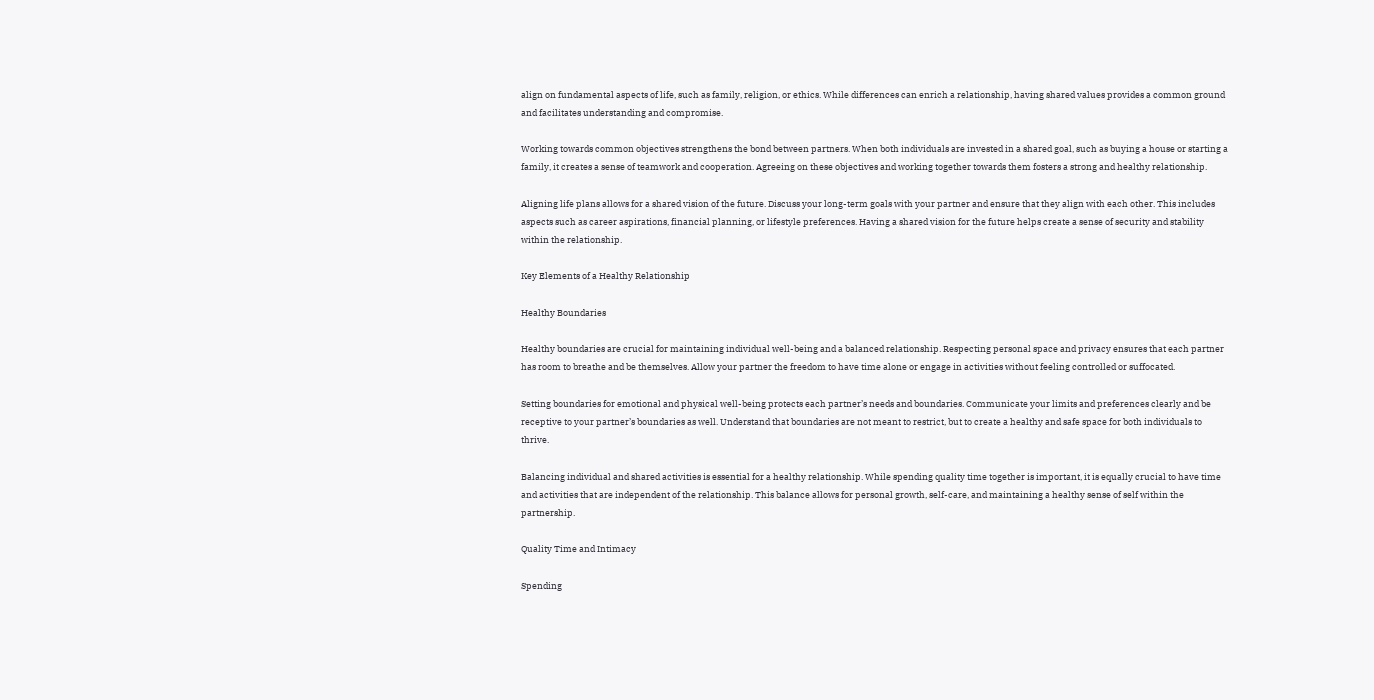align on fundamental aspects of life, such as family, religion, or ethics. While differences can enrich a relationship, having shared values provides a common ground and facilitates understanding and compromise.

Working towards common objectives strengthens the bond between partners. When both individuals are invested in a shared goal, such as buying a house or starting a family, it creates a sense of teamwork and cooperation. Agreeing on these objectives and working together towards them fosters a strong and healthy relationship.

Aligning life plans allows for a shared vision of the future. Discuss your long-term goals with your partner and ensure that they align with each other. This includes aspects such as career aspirations, financial planning, or lifestyle preferences. Having a shared vision for the future helps create a sense of security and stability within the relationship.

Key Elements of a Healthy Relationship

Healthy Boundaries

Healthy boundaries are crucial for maintaining individual well-being and a balanced relationship. Respecting personal space and privacy ensures that each partner has room to breathe and be themselves. Allow your partner the freedom to have time alone or engage in activities without feeling controlled or suffocated.

Setting boundaries for emotional and physical well-being protects each partner’s needs and boundaries. Communicate your limits and preferences clearly and be receptive to your partner’s boundaries as well. Understand that boundaries are not meant to restrict, but to create a healthy and safe space for both individuals to thrive.

Balancing individual and shared activities is essential for a healthy relationship. While spending quality time together is important, it is equally crucial to have time and activities that are independent of the relationship. This balance allows for personal growth, self-care, and maintaining a healthy sense of self within the partnership.

Quality Time and Intimacy

Spending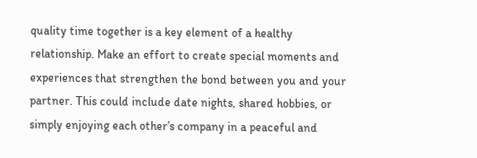quality time together is a key element of a healthy relationship. Make an effort to create special moments and experiences that strengthen the bond between you and your partner. This could include date nights, shared hobbies, or simply enjoying each other’s company in a peaceful and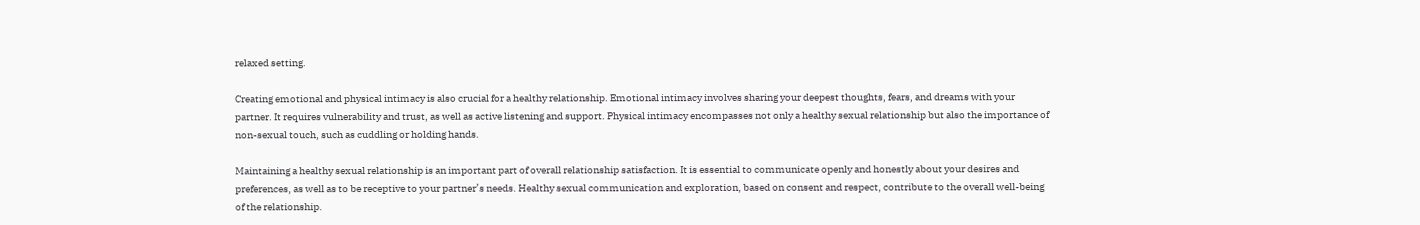relaxed setting.

Creating emotional and physical intimacy is also crucial for a healthy relationship. Emotional intimacy involves sharing your deepest thoughts, fears, and dreams with your partner. It requires vulnerability and trust, as well as active listening and support. Physical intimacy encompasses not only a healthy sexual relationship but also the importance of non-sexual touch, such as cuddling or holding hands.

Maintaining a healthy sexual relationship is an important part of overall relationship satisfaction. It is essential to communicate openly and honestly about your desires and preferences, as well as to be receptive to your partner’s needs. Healthy sexual communication and exploration, based on consent and respect, contribute to the overall well-being of the relationship.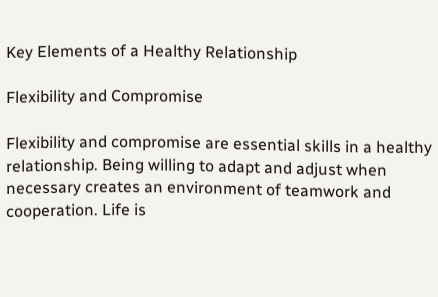Key Elements of a Healthy Relationship

Flexibility and Compromise

Flexibility and compromise are essential skills in a healthy relationship. Being willing to adapt and adjust when necessary creates an environment of teamwork and cooperation. Life is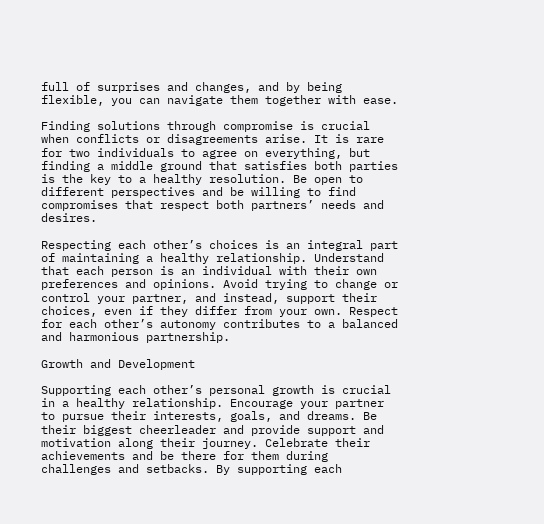full of surprises and changes, and by being flexible, you can navigate them together with ease.

Finding solutions through compromise is crucial when conflicts or disagreements arise. It is rare for two individuals to agree on everything, but finding a middle ground that satisfies both parties is the key to a healthy resolution. Be open to different perspectives and be willing to find compromises that respect both partners’ needs and desires.

Respecting each other’s choices is an integral part of maintaining a healthy relationship. Understand that each person is an individual with their own preferences and opinions. Avoid trying to change or control your partner, and instead, support their choices, even if they differ from your own. Respect for each other’s autonomy contributes to a balanced and harmonious partnership.

Growth and Development

Supporting each other’s personal growth is crucial in a healthy relationship. Encourage your partner to pursue their interests, goals, and dreams. Be their biggest cheerleader and provide support and motivation along their journey. Celebrate their achievements and be there for them during challenges and setbacks. By supporting each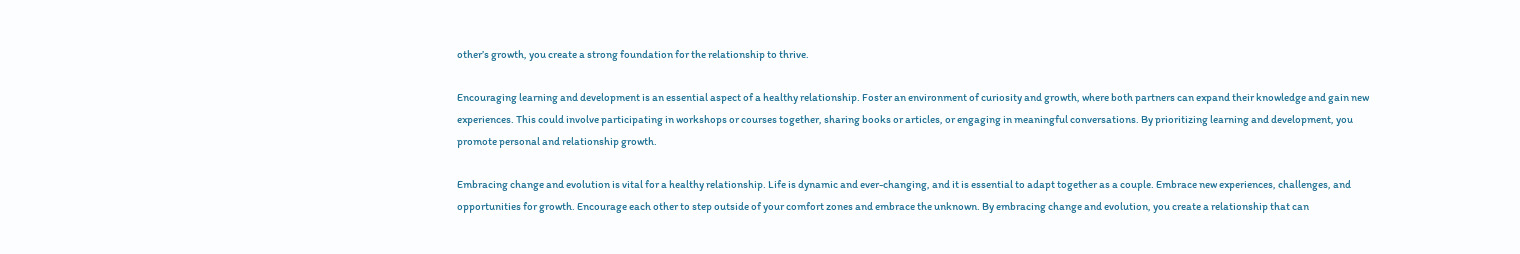other’s growth, you create a strong foundation for the relationship to thrive.

Encouraging learning and development is an essential aspect of a healthy relationship. Foster an environment of curiosity and growth, where both partners can expand their knowledge and gain new experiences. This could involve participating in workshops or courses together, sharing books or articles, or engaging in meaningful conversations. By prioritizing learning and development, you promote personal and relationship growth.

Embracing change and evolution is vital for a healthy relationship. Life is dynamic and ever-changing, and it is essential to adapt together as a couple. Embrace new experiences, challenges, and opportunities for growth. Encourage each other to step outside of your comfort zones and embrace the unknown. By embracing change and evolution, you create a relationship that can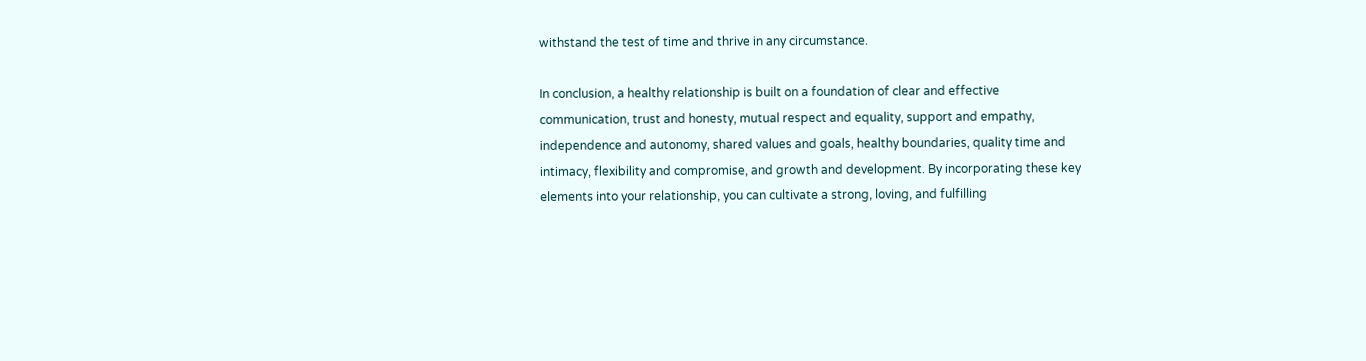withstand the test of time and thrive in any circumstance.

In conclusion, a healthy relationship is built on a foundation of clear and effective communication, trust and honesty, mutual respect and equality, support and empathy, independence and autonomy, shared values and goals, healthy boundaries, quality time and intimacy, flexibility and compromise, and growth and development. By incorporating these key elements into your relationship, you can cultivate a strong, loving, and fulfilling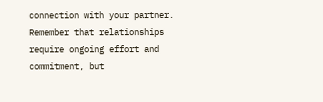connection with your partner. Remember that relationships require ongoing effort and commitment, but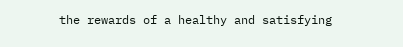the rewards of a healthy and satisfying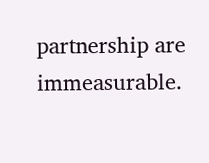partnership are immeasurable.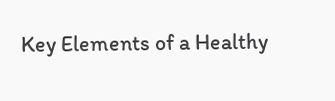Key Elements of a Healthy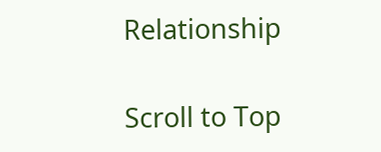Relationship

Scroll to Top